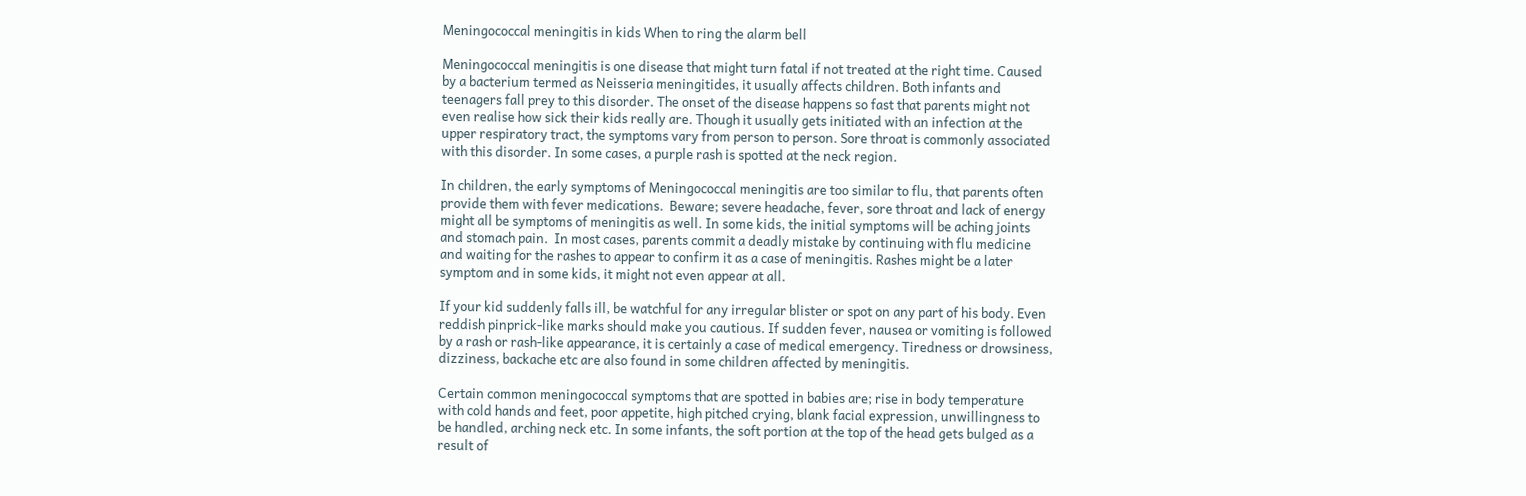Meningococcal meningitis in kids When to ring the alarm bell

Meningococcal meningitis is one disease that might turn fatal if not treated at the right time. Caused by a bacterium termed as Neisseria meningitides, it usually affects children. Both infants and teenagers fall prey to this disorder. The onset of the disease happens so fast that parents might not even realise how sick their kids really are. Though it usually gets initiated with an infection at the upper respiratory tract, the symptoms vary from person to person. Sore throat is commonly associated with this disorder. In some cases, a purple rash is spotted at the neck region.

In children, the early symptoms of Meningococcal meningitis are too similar to flu, that parents often provide them with fever medications.  Beware; severe headache, fever, sore throat and lack of energy might all be symptoms of meningitis as well. In some kids, the initial symptoms will be aching joints and stomach pain.  In most cases, parents commit a deadly mistake by continuing with flu medicine and waiting for the rashes to appear to confirm it as a case of meningitis. Rashes might be a later symptom and in some kids, it might not even appear at all.

If your kid suddenly falls ill, be watchful for any irregular blister or spot on any part of his body. Even reddish pinprick-like marks should make you cautious. If sudden fever, nausea or vomiting is followed by a rash or rash-like appearance, it is certainly a case of medical emergency. Tiredness or drowsiness, dizziness, backache etc are also found in some children affected by meningitis.

Certain common meningococcal symptoms that are spotted in babies are; rise in body temperature with cold hands and feet, poor appetite, high pitched crying, blank facial expression, unwillingness to be handled, arching neck etc. In some infants, the soft portion at the top of the head gets bulged as a result of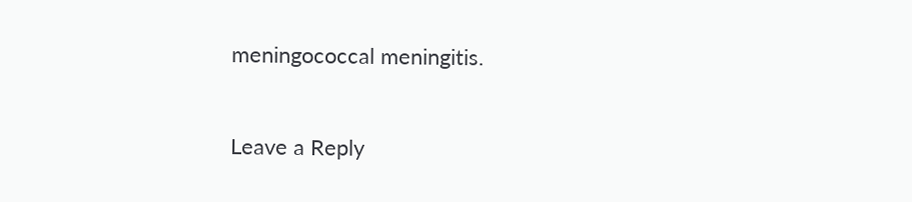meningococcal meningitis.


Leave a Reply